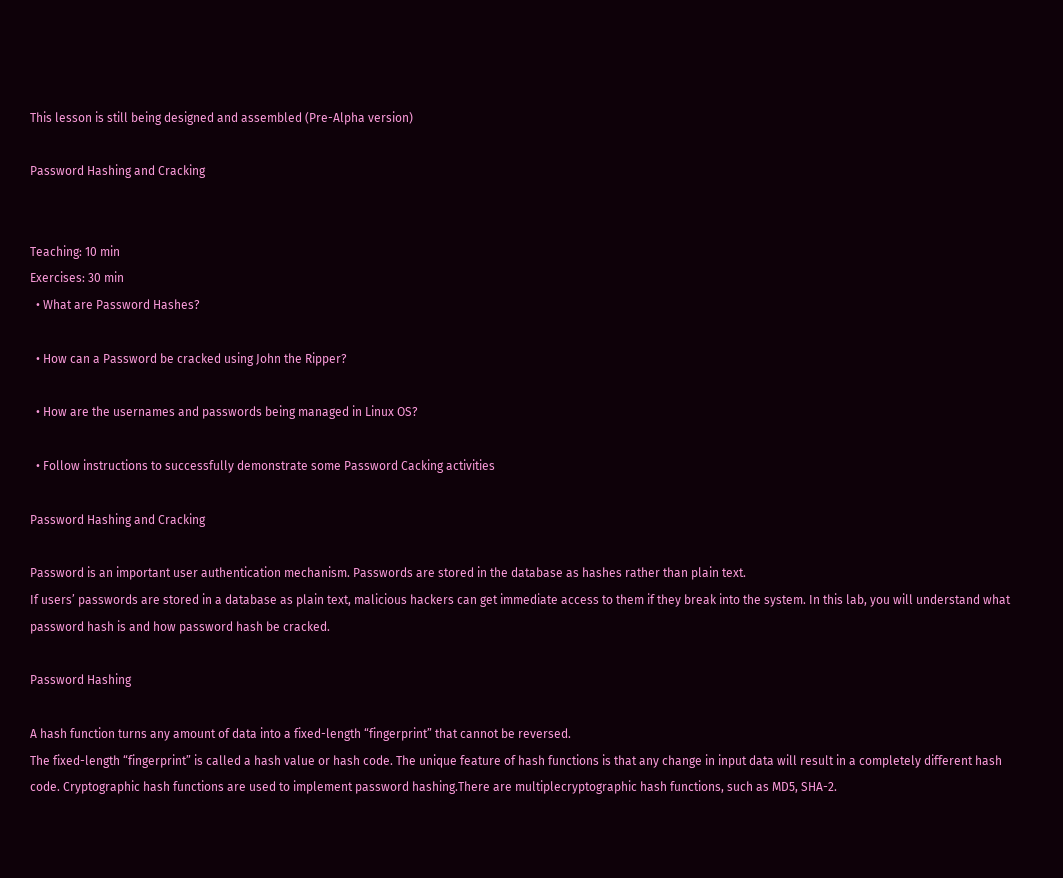This lesson is still being designed and assembled (Pre-Alpha version)

Password Hashing and Cracking


Teaching: 10 min
Exercises: 30 min
  • What are Password Hashes?

  • How can a Password be cracked using John the Ripper?

  • How are the usernames and passwords being managed in Linux OS?

  • Follow instructions to successfully demonstrate some Password Cacking activities

Password Hashing and Cracking

Password is an important user authentication mechanism. Passwords are stored in the database as hashes rather than plain text.
If users’ passwords are stored in a database as plain text, malicious hackers can get immediate access to them if they break into the system. In this lab, you will understand what password hash is and how password hash be cracked.

Password Hashing

A hash function turns any amount of data into a fixed-length “fingerprint” that cannot be reversed.
The fixed-length “fingerprint” is called a hash value or hash code. The unique feature of hash functions is that any change in input data will result in a completely different hash code. Cryptographic hash functions are used to implement password hashing.There are multiplecryptographic hash functions, such as MD5, SHA-2.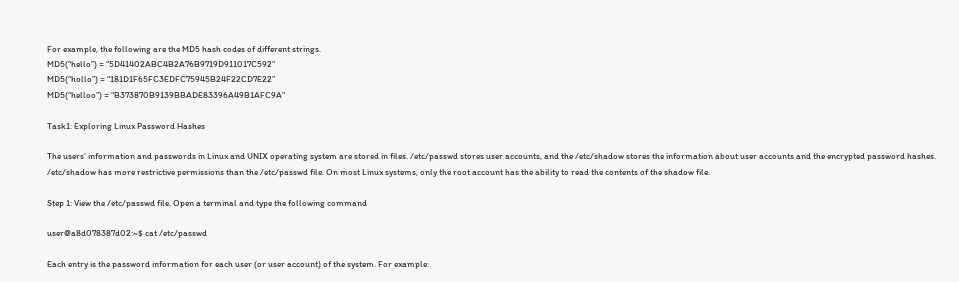For example, the following are the MD5 hash codes of different strings.
MD5(“hello”) = “5D41402ABC4B2A76B9719D911017C592”
MD5(“hollo”) = “181D1F65FC3EDFC75945B24F22CD7E22”
MD5(“helloo”) = “B373870B9139BBADE83396A49B1AFC9A”

Task1: Exploring Linux Password Hashes

The users’ information and passwords in Linux and UNIX operating system are stored in files. /etc/passwd stores user accounts, and the /etc/shadow stores the information about user accounts and the encrypted password hashes. /etc/shadow has more restrictive permissions than the /etc/passwd file. On most Linux systems, only the root account has the ability to read the contents of the shadow file.

Step 1: View the /etc/passwd file. Open a terminal and type the following command

user@a8d078387d02:~$ cat /etc/passwd

Each entry is the password information for each user (or user account) of the system. For example: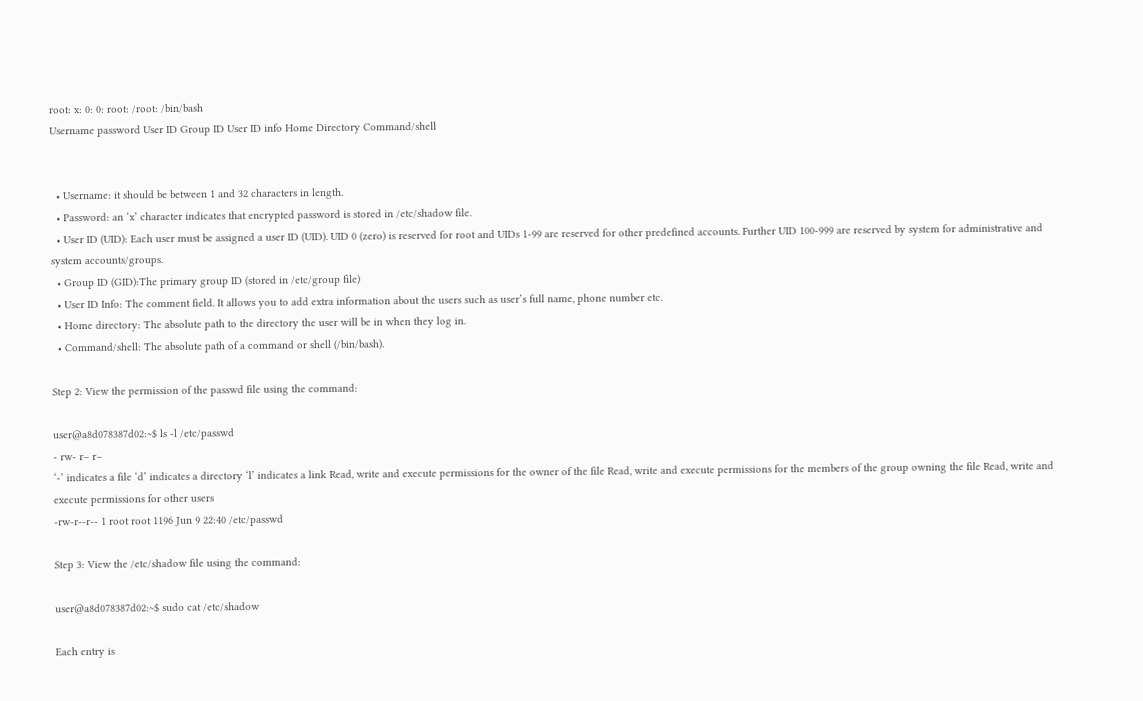root: x: 0: 0: root: /root: /bin/bash
Username password User ID Group ID User ID info Home Directory Command/shell


  • Username: it should be between 1 and 32 characters in length.
  • Password: an ‘x’ character indicates that encrypted password is stored in /etc/shadow file.
  • User ID (UID): Each user must be assigned a user ID (UID). UID 0 (zero) is reserved for root and UIDs 1-99 are reserved for other predefined accounts. Further UID 100-999 are reserved by system for administrative and system accounts/groups.
  • Group ID (GID):The primary group ID (stored in /etc/group file)
  • User ID Info: The comment field. It allows you to add extra information about the users such as user’s full name, phone number etc.
  • Home directory: The absolute path to the directory the user will be in when they log in.
  • Command/shell: The absolute path of a command or shell (/bin/bash).

Step 2: View the permission of the passwd file using the command:

user@a8d078387d02:~$ ls -l /etc/passwd
- rw- r– r–
‘-’ indicates a file ‘d’ indicates a directory ‘l’ indicates a link Read, write and execute permissions for the owner of the file Read, write and execute permissions for the members of the group owning the file Read, write and execute permissions for other users
-rw-r--r-- 1 root root 1196 Jun 9 22:40 /etc/passwd

Step 3: View the /etc/shadow file using the command:

user@a8d078387d02:~$ sudo cat /etc/shadow

Each entry is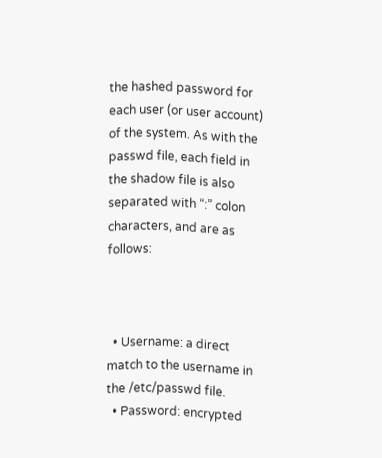the hashed password for each user (or user account) of the system. As with the passwd file, each field in the shadow file is also separated with “:” colon characters, and are as follows:



  • Username: a direct match to the username in the /etc/passwd file.
  • Password: encrypted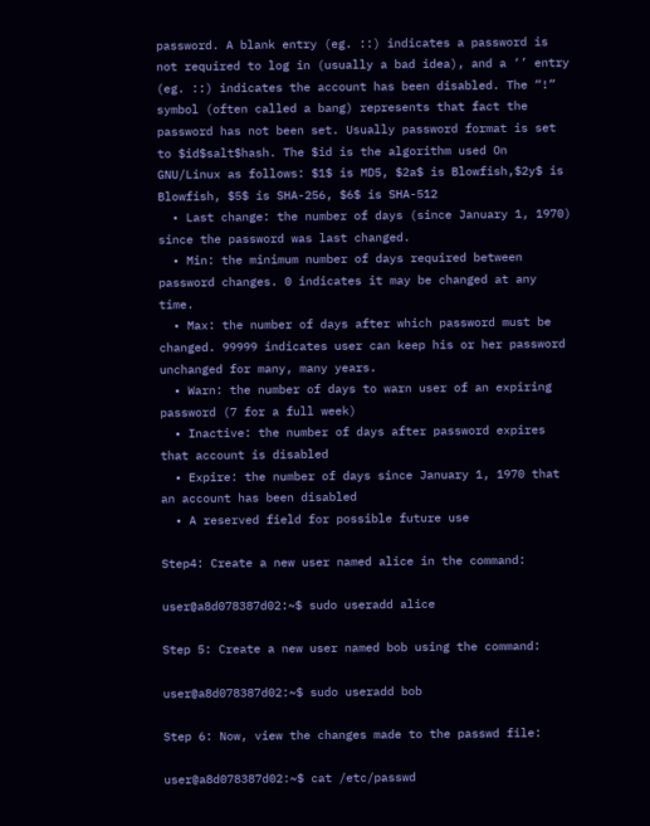password. A blank entry (eg. ::) indicates a password is not required to log in (usually a bad idea), and a ‘’ entry (eg. ::) indicates the account has been disabled. The “!” symbol (often called a bang) represents that fact the password has not been set. Usually password format is set to $id$salt$hash. The $id is the algorithm used On GNU/Linux as follows: $1$ is MD5, $2a$ is Blowfish,$2y$ is Blowfish, $5$ is SHA-256, $6$ is SHA-512
  • Last change: the number of days (since January 1, 1970) since the password was last changed.
  • Min: the minimum number of days required between password changes. 0 indicates it may be changed at any time.
  • Max: the number of days after which password must be changed. 99999 indicates user can keep his or her password unchanged for many, many years.
  • Warn: the number of days to warn user of an expiring password (7 for a full week)
  • Inactive: the number of days after password expires that account is disabled
  • Expire: the number of days since January 1, 1970 that an account has been disabled
  • A reserved field for possible future use

Step4: Create a new user named alice in the command:

user@a8d078387d02:~$ sudo useradd alice

Step 5: Create a new user named bob using the command:

user@a8d078387d02:~$ sudo useradd bob

Step 6: Now, view the changes made to the passwd file:

user@a8d078387d02:~$ cat /etc/passwd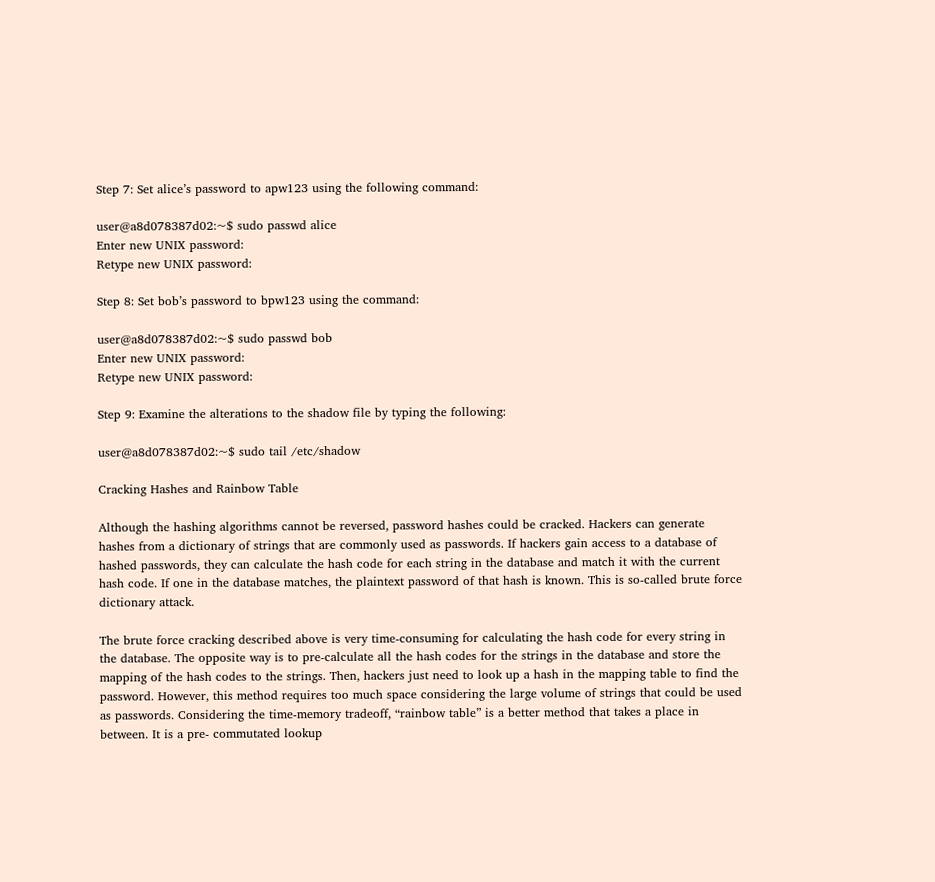Step 7: Set alice’s password to apw123 using the following command:

user@a8d078387d02:~$ sudo passwd alice
Enter new UNIX password:
Retype new UNIX password:

Step 8: Set bob’s password to bpw123 using the command:

user@a8d078387d02:~$ sudo passwd bob
Enter new UNIX password:
Retype new UNIX password:

Step 9: Examine the alterations to the shadow file by typing the following:

user@a8d078387d02:~$ sudo tail /etc/shadow

Cracking Hashes and Rainbow Table

Although the hashing algorithms cannot be reversed, password hashes could be cracked. Hackers can generate hashes from a dictionary of strings that are commonly used as passwords. If hackers gain access to a database of hashed passwords, they can calculate the hash code for each string in the database and match it with the current hash code. If one in the database matches, the plaintext password of that hash is known. This is so-called brute force dictionary attack.

The brute force cracking described above is very time-consuming for calculating the hash code for every string in the database. The opposite way is to pre-calculate all the hash codes for the strings in the database and store the mapping of the hash codes to the strings. Then, hackers just need to look up a hash in the mapping table to find the password. However, this method requires too much space considering the large volume of strings that could be used as passwords. Considering the time-memory tradeoff, “rainbow table” is a better method that takes a place in between. It is a pre- commutated lookup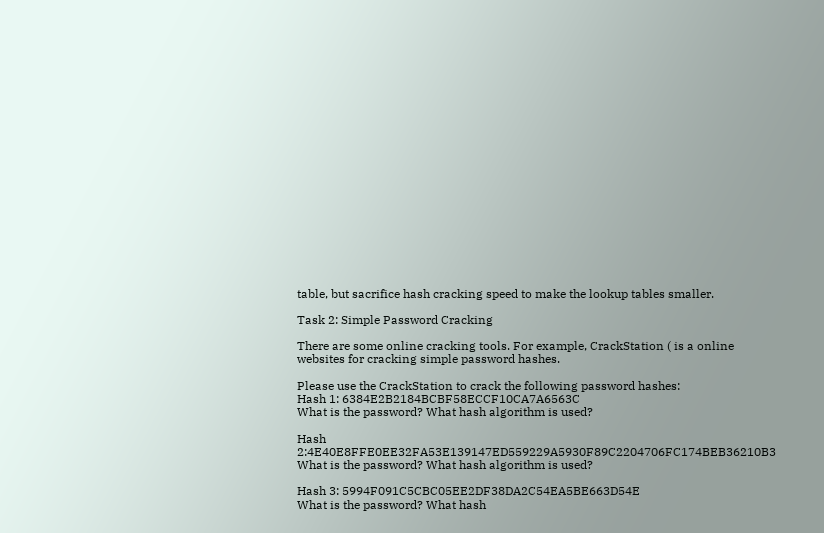table, but sacrifice hash cracking speed to make the lookup tables smaller.

Task 2: Simple Password Cracking

There are some online cracking tools. For example, CrackStation ( is a online websites for cracking simple password hashes.

Please use the CrackStation to crack the following password hashes:
Hash 1: 6384E2B2184BCBF58ECCF10CA7A6563C
What is the password? What hash algorithm is used?

Hash 2:4E40E8FFE0EE32FA53E139147ED559229A5930F89C2204706FC174BEB36210B3
What is the password? What hash algorithm is used?

Hash 3: 5994F091C5CBC05EE2DF38DA2C54EA5BE663D54E
What is the password? What hash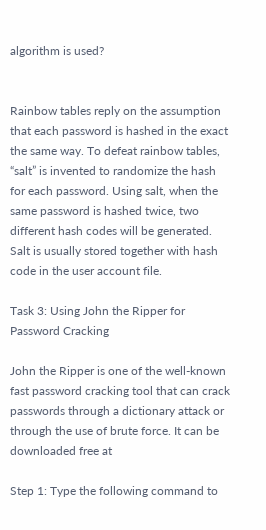algorithm is used?


Rainbow tables reply on the assumption that each password is hashed in the exact the same way. To defeat rainbow tables, “salt” is invented to randomize the hash for each password. Using salt, when the same password is hashed twice, two different hash codes will be generated. Salt is usually stored together with hash code in the user account file.

Task 3: Using John the Ripper for Password Cracking

John the Ripper is one of the well-known fast password cracking tool that can crack passwords through a dictionary attack or through the use of brute force. It can be downloaded free at

Step 1: Type the following command to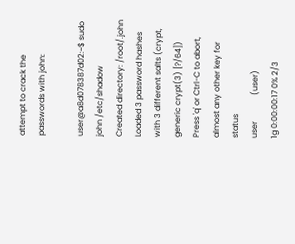attempt to crack the passwords with john:

user@a8d078387d02:~$ sudo john /etc/shadow
Created directory: /root/.john
Loaded 3 password hashes with 3 different salts (crypt, generic crypt(3) [?/64])
Press 'q' or Ctrl-C to abort, almost any other key for status
user             (user)
1g 0:00:00:17 0% 2/3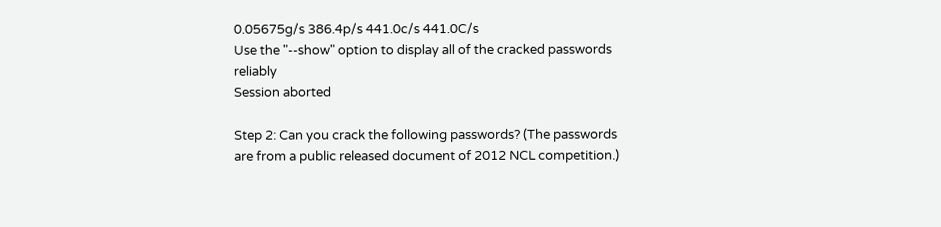0.05675g/s 386.4p/s 441.0c/s 441.0C/s
Use the "--show" option to display all of the cracked passwords reliably
Session aborted

Step 2: Can you crack the following passwords? (The passwords are from a public released document of 2012 NCL competition.)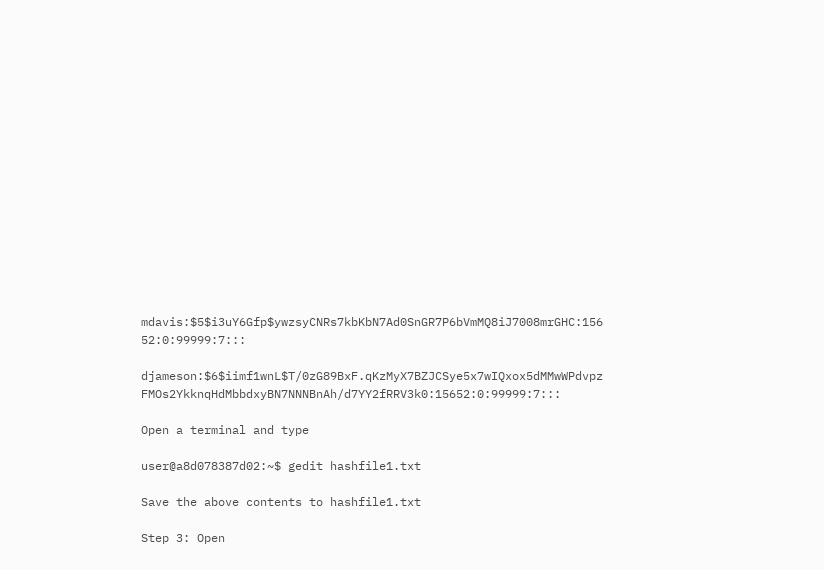mdavis:$5$i3uY6Gfp$ywzsyCNRs7kbKbN7Ad0SnGR7P6bVmMQ8iJ7008mrGHC:156 52:0:99999:7:::

djameson:$6$iimf1wnL$T/0zG89BxF.qKzMyX7BZJCSye5x7wIQxox5dMMwWPdvpz FMOs2YkknqHdMbbdxyBN7NNNBnAh/d7YY2fRRV3k0:15652:0:99999:7:::

Open a terminal and type

user@a8d078387d02:~$ gedit hashfile1.txt

Save the above contents to hashfile1.txt

Step 3: Open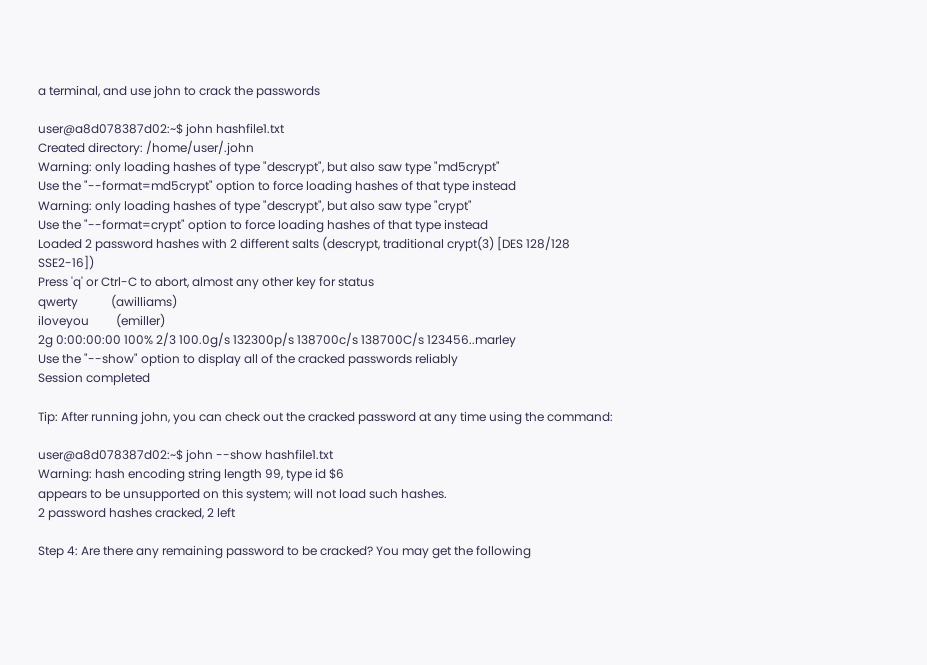a terminal, and use john to crack the passwords

user@a8d078387d02:~$ john hashfile1.txt
Created directory: /home/user/.john
Warning: only loading hashes of type "descrypt", but also saw type "md5crypt"
Use the "--format=md5crypt" option to force loading hashes of that type instead
Warning: only loading hashes of type "descrypt", but also saw type "crypt"
Use the "--format=crypt" option to force loading hashes of that type instead
Loaded 2 password hashes with 2 different salts (descrypt, traditional crypt(3) [DES 128/128 SSE2-16])
Press 'q' or Ctrl-C to abort, almost any other key for status
qwerty           (awilliams)
iloveyou         (emiller)
2g 0:00:00:00 100% 2/3 100.0g/s 132300p/s 138700c/s 138700C/s 123456..marley
Use the "--show" option to display all of the cracked passwords reliably
Session completed

Tip: After running john, you can check out the cracked password at any time using the command:

user@a8d078387d02:~$ john --show hashfile1.txt
Warning: hash encoding string length 99, type id $6
appears to be unsupported on this system; will not load such hashes.
2 password hashes cracked, 2 left

Step 4: Are there any remaining password to be cracked? You may get the following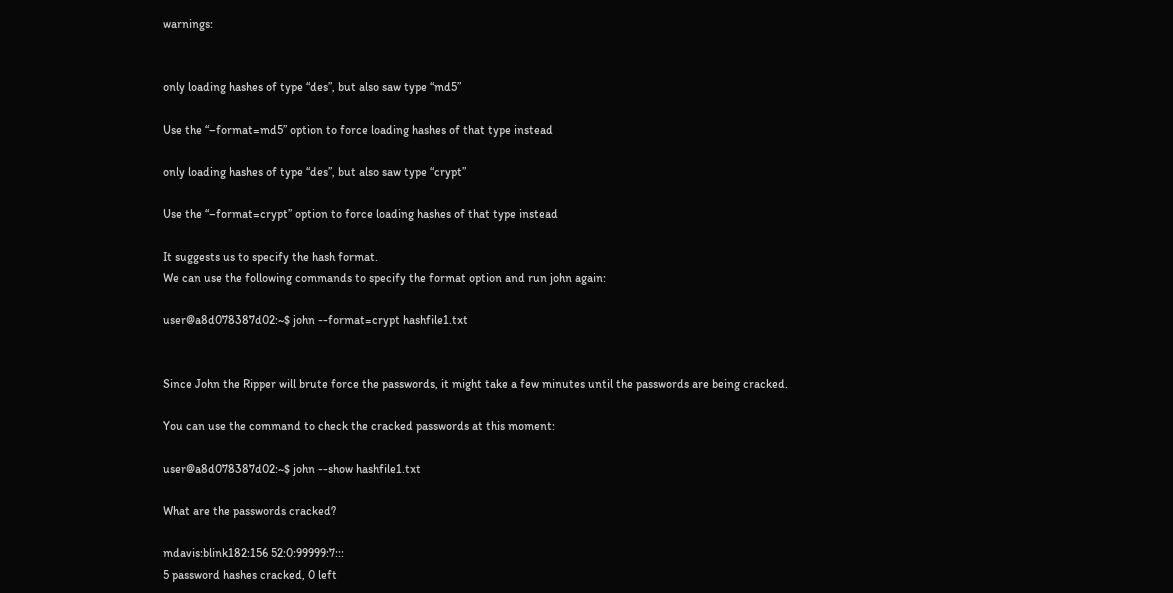warnings:


only loading hashes of type “des”, but also saw type “md5”

Use the “–format=md5” option to force loading hashes of that type instead

only loading hashes of type “des”, but also saw type “crypt”

Use the “–format=crypt” option to force loading hashes of that type instead

It suggests us to specify the hash format.
We can use the following commands to specify the format option and run john again:

user@a8d078387d02:~$ john --format=crypt hashfile1.txt


Since John the Ripper will brute force the passwords, it might take a few minutes until the passwords are being cracked.

You can use the command to check the cracked passwords at this moment:

user@a8d078387d02:~$ john --show hashfile1.txt

What are the passwords cracked?

mdavis:blink182:156 52:0:99999:7:::
5 password hashes cracked, 0 left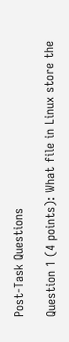Post-Task Questions

Question 1 (4 points): What file in Linux store the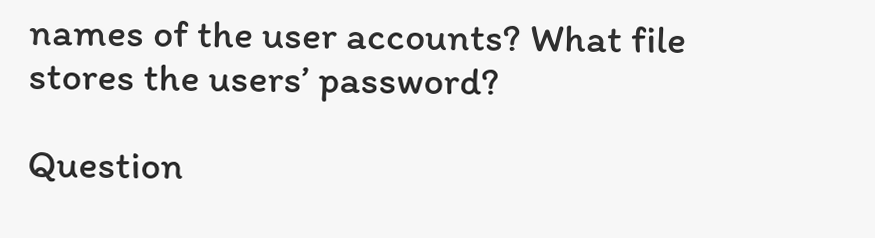names of the user accounts? What file stores the users’ password?

Question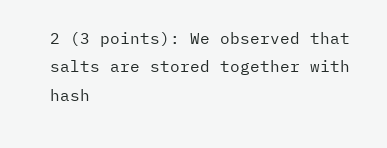2 (3 points): We observed that salts are stored together with hash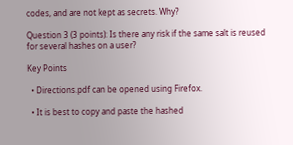codes, and are not kept as secrets. Why?

Question 3 (3 points): Is there any risk if the same salt is reused for several hashes on a user?

Key Points

  • Directions.pdf can be opened using Firefox.

  • It is best to copy and paste the hashed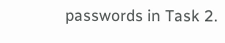passwords in Task 2.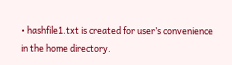• hashfile1.txt is created for user’s convenience in the home directory.